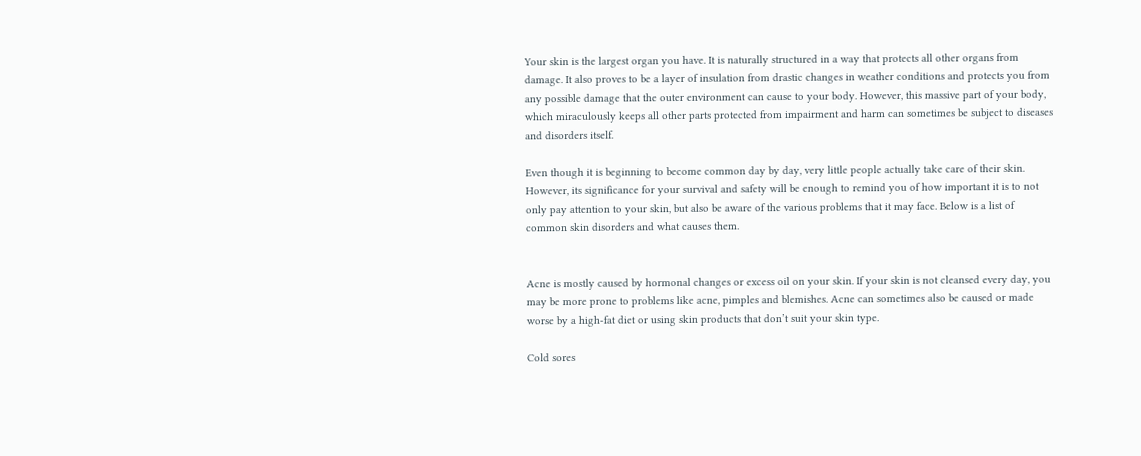Your skin is the largest organ you have. It is naturally structured in a way that protects all other organs from damage. It also proves to be a layer of insulation from drastic changes in weather conditions and protects you from any possible damage that the outer environment can cause to your body. However, this massive part of your body, which miraculously keeps all other parts protected from impairment and harm can sometimes be subject to diseases and disorders itself.

Even though it is beginning to become common day by day, very little people actually take care of their skin. However, its significance for your survival and safety will be enough to remind you of how important it is to not only pay attention to your skin, but also be aware of the various problems that it may face. Below is a list of common skin disorders and what causes them.


Acne is mostly caused by hormonal changes or excess oil on your skin. If your skin is not cleansed every day, you may be more prone to problems like acne, pimples and blemishes. Acne can sometimes also be caused or made worse by a high-fat diet or using skin products that don’t suit your skin type.

Cold sores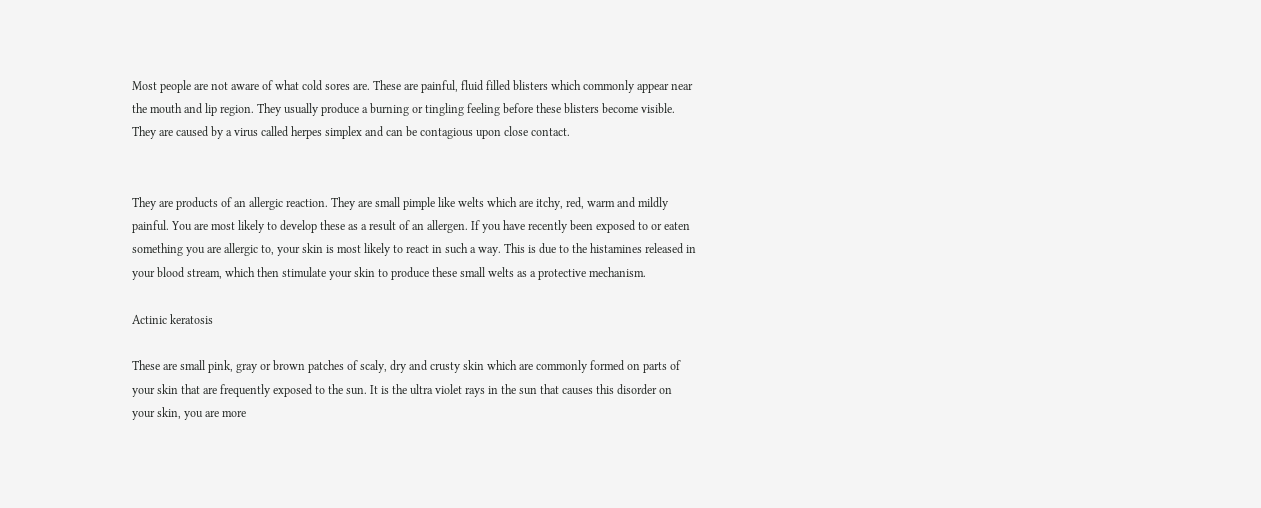Most people are not aware of what cold sores are. These are painful, fluid filled blisters which commonly appear near the mouth and lip region. They usually produce a burning or tingling feeling before these blisters become visible. They are caused by a virus called herpes simplex and can be contagious upon close contact.


They are products of an allergic reaction. They are small pimple like welts which are itchy, red, warm and mildly painful. You are most likely to develop these as a result of an allergen. If you have recently been exposed to or eaten something you are allergic to, your skin is most likely to react in such a way. This is due to the histamines released in your blood stream, which then stimulate your skin to produce these small welts as a protective mechanism.

Actinic keratosis

These are small pink, gray or brown patches of scaly, dry and crusty skin which are commonly formed on parts of your skin that are frequently exposed to the sun. It is the ultra violet rays in the sun that causes this disorder on your skin, you are more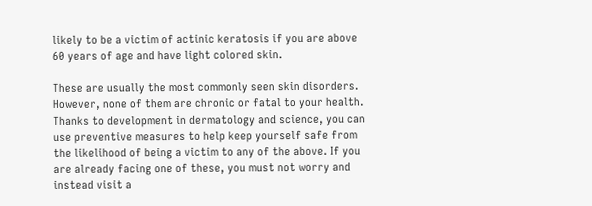likely to be a victim of actinic keratosis if you are above 60 years of age and have light colored skin.

These are usually the most commonly seen skin disorders. However, none of them are chronic or fatal to your health. Thanks to development in dermatology and science, you can use preventive measures to help keep yourself safe from the likelihood of being a victim to any of the above. If you are already facing one of these, you must not worry and instead visit a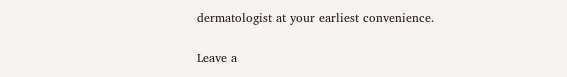dermatologist at your earliest convenience.

Leave a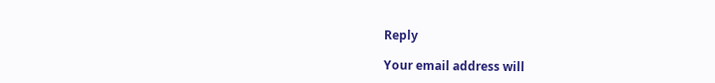Reply

Your email address will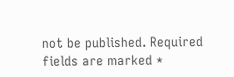not be published. Required fields are marked *